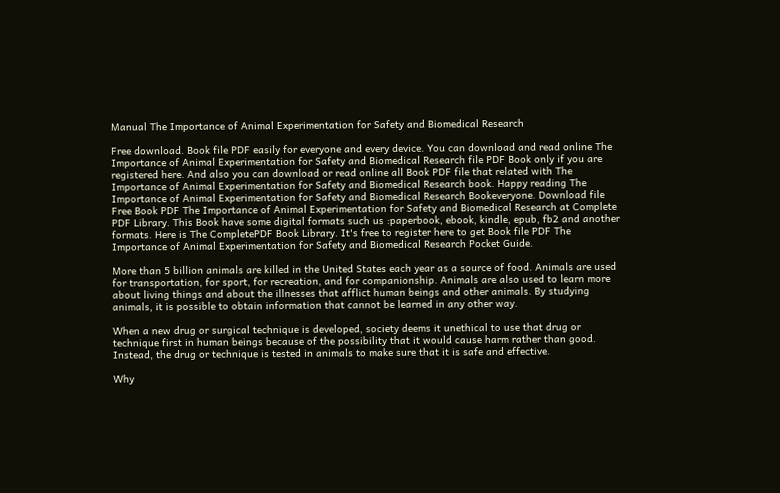Manual The Importance of Animal Experimentation for Safety and Biomedical Research

Free download. Book file PDF easily for everyone and every device. You can download and read online The Importance of Animal Experimentation for Safety and Biomedical Research file PDF Book only if you are registered here. And also you can download or read online all Book PDF file that related with The Importance of Animal Experimentation for Safety and Biomedical Research book. Happy reading The Importance of Animal Experimentation for Safety and Biomedical Research Bookeveryone. Download file Free Book PDF The Importance of Animal Experimentation for Safety and Biomedical Research at Complete PDF Library. This Book have some digital formats such us :paperbook, ebook, kindle, epub, fb2 and another formats. Here is The CompletePDF Book Library. It's free to register here to get Book file PDF The Importance of Animal Experimentation for Safety and Biomedical Research Pocket Guide.

More than 5 billion animals are killed in the United States each year as a source of food. Animals are used for transportation, for sport, for recreation, and for companionship. Animals are also used to learn more about living things and about the illnesses that afflict human beings and other animals. By studying animals, it is possible to obtain information that cannot be learned in any other way.

When a new drug or surgical technique is developed, society deems it unethical to use that drug or technique first in human beings because of the possibility that it would cause harm rather than good. Instead, the drug or technique is tested in animals to make sure that it is safe and effective.

Why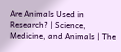Are Animals Used in Research? | Science, Medicine, and Animals | The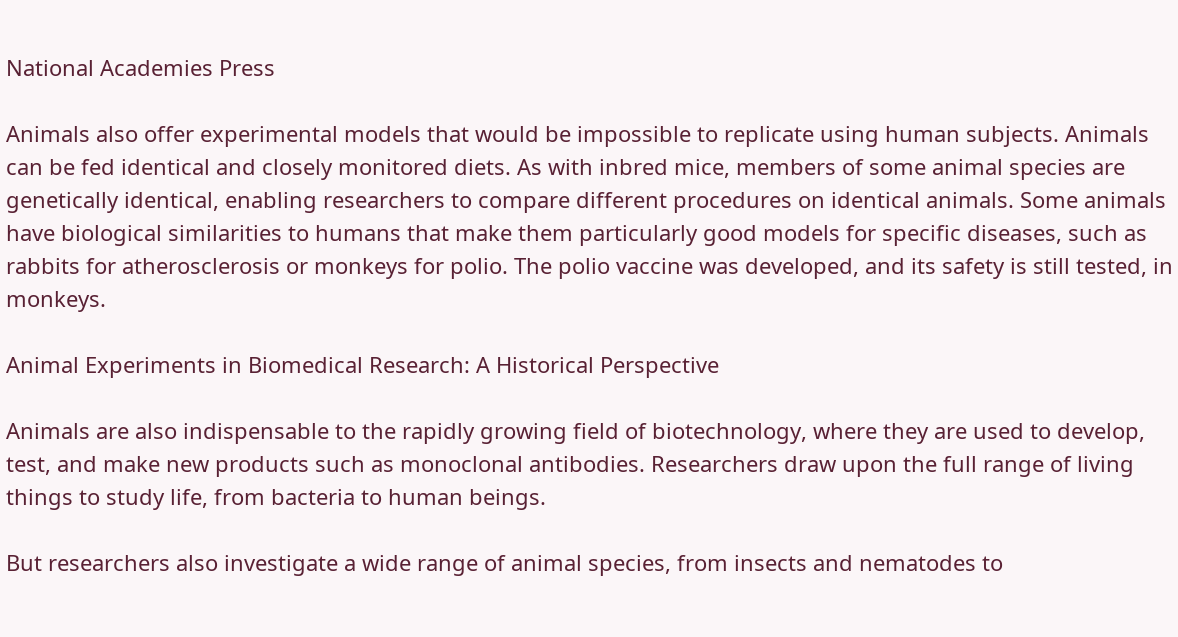National Academies Press

Animals also offer experimental models that would be impossible to replicate using human subjects. Animals can be fed identical and closely monitored diets. As with inbred mice, members of some animal species are genetically identical, enabling researchers to compare different procedures on identical animals. Some animals have biological similarities to humans that make them particularly good models for specific diseases, such as rabbits for atherosclerosis or monkeys for polio. The polio vaccine was developed, and its safety is still tested, in monkeys.

Animal Experiments in Biomedical Research: A Historical Perspective

Animals are also indispensable to the rapidly growing field of biotechnology, where they are used to develop, test, and make new products such as monoclonal antibodies. Researchers draw upon the full range of living things to study life, from bacteria to human beings.

But researchers also investigate a wide range of animal species, from insects and nematodes to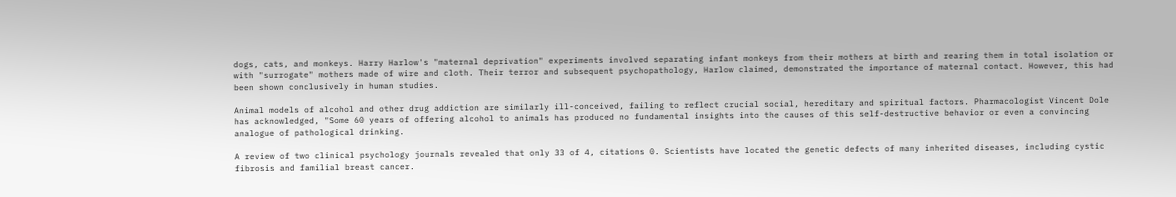dogs, cats, and monkeys. Harry Harlow's "maternal deprivation" experiments involved separating infant monkeys from their mothers at birth and rearing them in total isolation or with "surrogate" mothers made of wire and cloth. Their terror and subsequent psychopathology, Harlow claimed, demonstrated the importance of maternal contact. However, this had been shown conclusively in human studies.

Animal models of alcohol and other drug addiction are similarly ill-conceived, failing to reflect crucial social, hereditary and spiritual factors. Pharmacologist Vincent Dole has acknowledged, "Some 60 years of offering alcohol to animals has produced no fundamental insights into the causes of this self-destructive behavior or even a convincing analogue of pathological drinking.

A review of two clinical psychology journals revealed that only 33 of 4, citations 0. Scientists have located the genetic defects of many inherited diseases, including cystic fibrosis and familial breast cancer.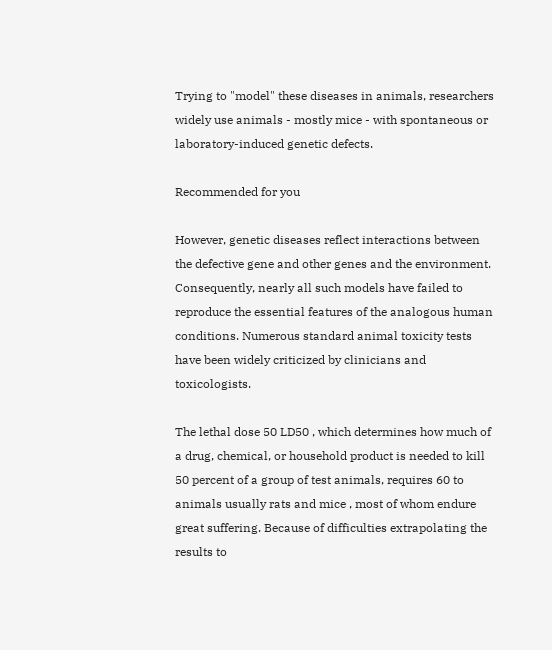Trying to "model" these diseases in animals, researchers widely use animals - mostly mice - with spontaneous or laboratory-induced genetic defects.

Recommended for you

However, genetic diseases reflect interactions between the defective gene and other genes and the environment. Consequently, nearly all such models have failed to reproduce the essential features of the analogous human conditions. Numerous standard animal toxicity tests have been widely criticized by clinicians and toxicologists.

The lethal dose 50 LD50 , which determines how much of a drug, chemical, or household product is needed to kill 50 percent of a group of test animals, requires 60 to animals usually rats and mice , most of whom endure great suffering. Because of difficulties extrapolating the results to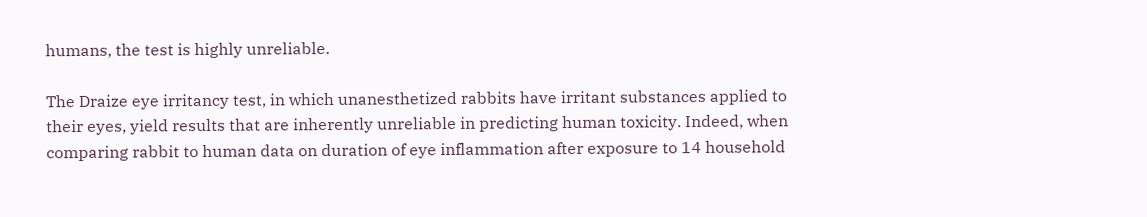humans, the test is highly unreliable.

The Draize eye irritancy test, in which unanesthetized rabbits have irritant substances applied to their eyes, yield results that are inherently unreliable in predicting human toxicity. Indeed, when comparing rabbit to human data on duration of eye inflammation after exposure to 14 household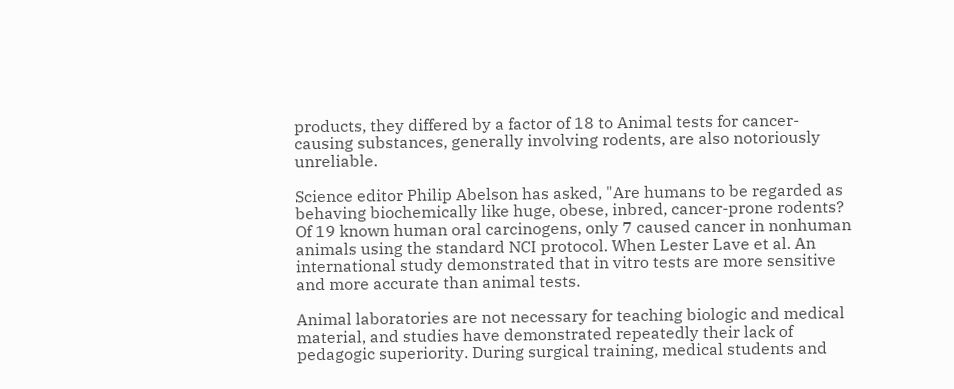products, they differed by a factor of 18 to Animal tests for cancer-causing substances, generally involving rodents, are also notoriously unreliable.

Science editor Philip Abelson has asked, "Are humans to be regarded as behaving biochemically like huge, obese, inbred, cancer-prone rodents? Of 19 known human oral carcinogens, only 7 caused cancer in nonhuman animals using the standard NCI protocol. When Lester Lave et al. An international study demonstrated that in vitro tests are more sensitive and more accurate than animal tests.

Animal laboratories are not necessary for teaching biologic and medical material, and studies have demonstrated repeatedly their lack of pedagogic superiority. During surgical training, medical students and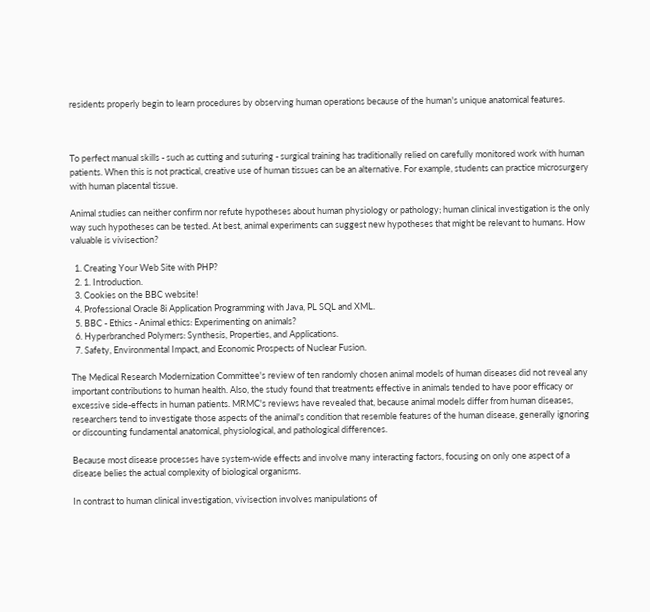residents properly begin to learn procedures by observing human operations because of the human's unique anatomical features.



To perfect manual skills - such as cutting and suturing - surgical training has traditionally relied on carefully monitored work with human patients. When this is not practical, creative use of human tissues can be an alternative. For example, students can practice microsurgery with human placental tissue.

Animal studies can neither confirm nor refute hypotheses about human physiology or pathology; human clinical investigation is the only way such hypotheses can be tested. At best, animal experiments can suggest new hypotheses that might be relevant to humans. How valuable is vivisection?

  1. Creating Your Web Site with PHP?
  2. 1. Introduction.
  3. Cookies on the BBC website!
  4. Professional Oracle 8i Application Programming with Java, PL SQL and XML.
  5. BBC - Ethics - Animal ethics: Experimenting on animals?
  6. Hyperbranched Polymers: Synthesis, Properties, and Applications.
  7. Safety, Environmental Impact, and Economic Prospects of Nuclear Fusion.

The Medical Research Modernization Committee's review of ten randomly chosen animal models of human diseases did not reveal any important contributions to human health. Also, the study found that treatments effective in animals tended to have poor efficacy or excessive side-effects in human patients. MRMC's reviews have revealed that, because animal models differ from human diseases, researchers tend to investigate those aspects of the animal's condition that resemble features of the human disease, generally ignoring or discounting fundamental anatomical, physiological, and pathological differences.

Because most disease processes have system-wide effects and involve many interacting factors, focusing on only one aspect of a disease belies the actual complexity of biological organisms.

In contrast to human clinical investigation, vivisection involves manipulations of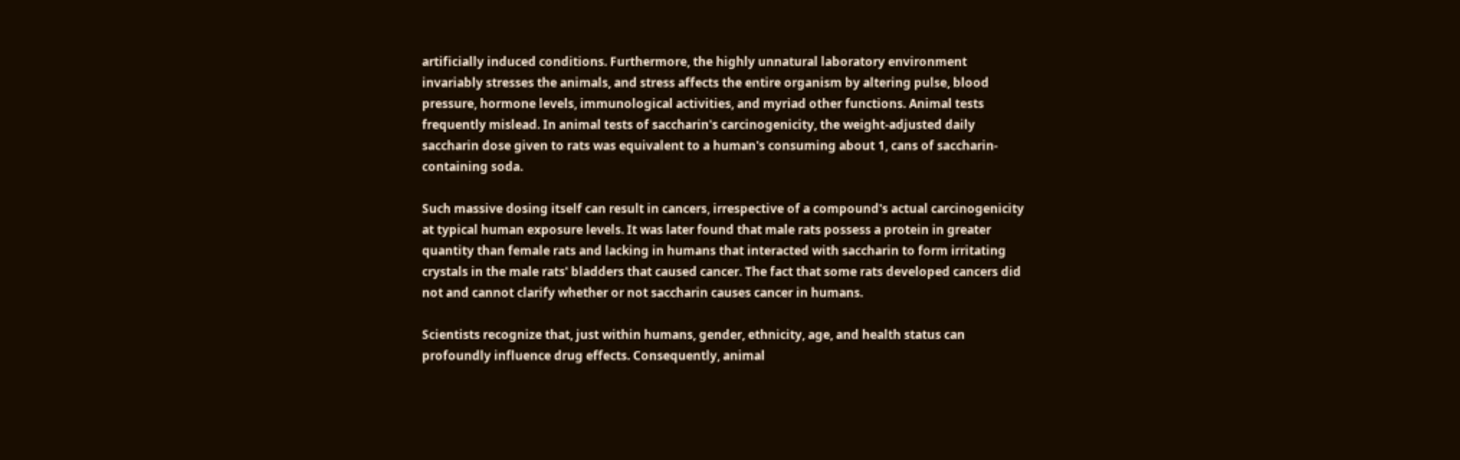artificially induced conditions. Furthermore, the highly unnatural laboratory environment invariably stresses the animals, and stress affects the entire organism by altering pulse, blood pressure, hormone levels, immunological activities, and myriad other functions. Animal tests frequently mislead. In animal tests of saccharin's carcinogenicity, the weight-adjusted daily saccharin dose given to rats was equivalent to a human's consuming about 1, cans of saccharin-containing soda.

Such massive dosing itself can result in cancers, irrespective of a compound's actual carcinogenicity at typical human exposure levels. It was later found that male rats possess a protein in greater quantity than female rats and lacking in humans that interacted with saccharin to form irritating crystals in the male rats' bladders that caused cancer. The fact that some rats developed cancers did not and cannot clarify whether or not saccharin causes cancer in humans.

Scientists recognize that, just within humans, gender, ethnicity, age, and health status can profoundly influence drug effects. Consequently, animal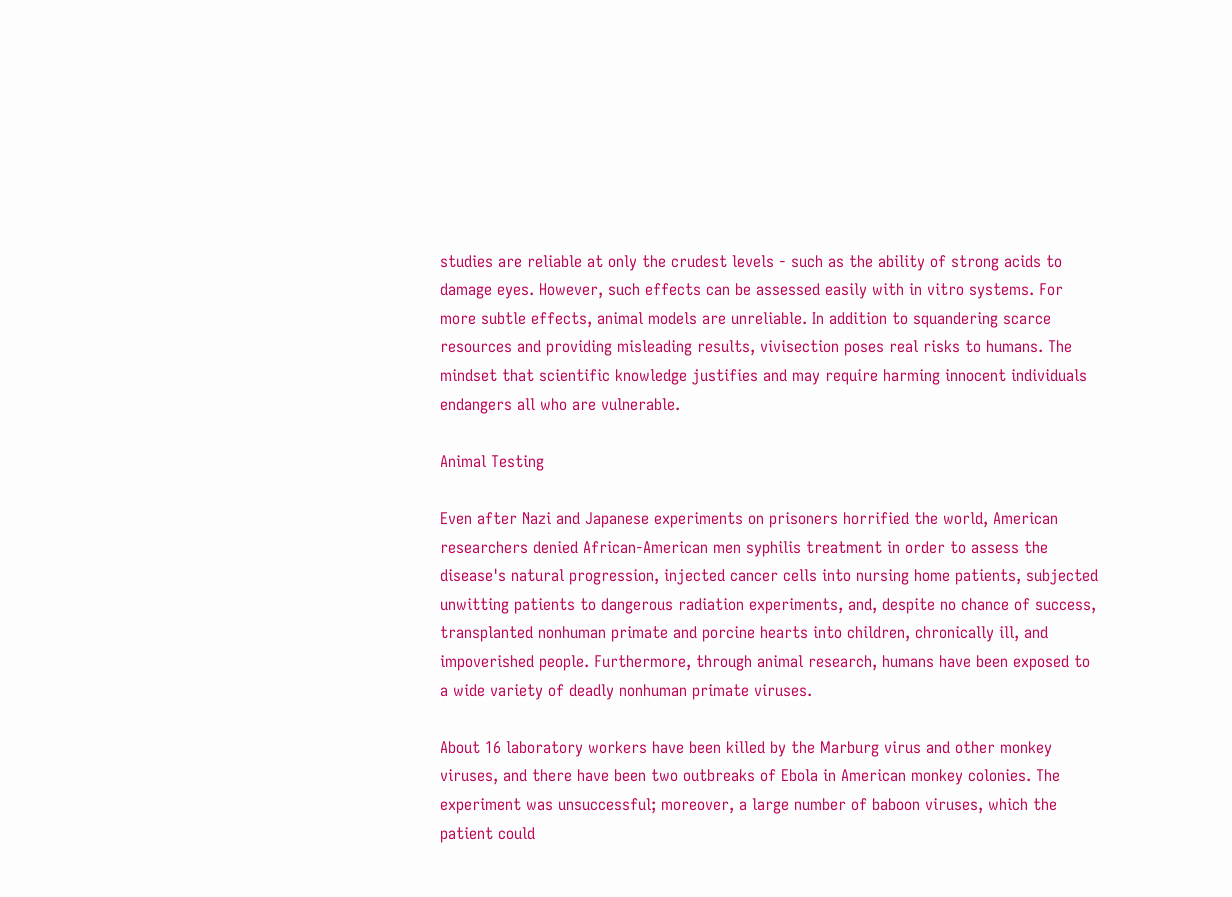studies are reliable at only the crudest levels - such as the ability of strong acids to damage eyes. However, such effects can be assessed easily with in vitro systems. For more subtle effects, animal models are unreliable. In addition to squandering scarce resources and providing misleading results, vivisection poses real risks to humans. The mindset that scientific knowledge justifies and may require harming innocent individuals endangers all who are vulnerable.

Animal Testing

Even after Nazi and Japanese experiments on prisoners horrified the world, American researchers denied African-American men syphilis treatment in order to assess the disease's natural progression, injected cancer cells into nursing home patients, subjected unwitting patients to dangerous radiation experiments, and, despite no chance of success, transplanted nonhuman primate and porcine hearts into children, chronically ill, and impoverished people. Furthermore, through animal research, humans have been exposed to a wide variety of deadly nonhuman primate viruses.

About 16 laboratory workers have been killed by the Marburg virus and other monkey viruses, and there have been two outbreaks of Ebola in American monkey colonies. The experiment was unsuccessful; moreover, a large number of baboon viruses, which the patient could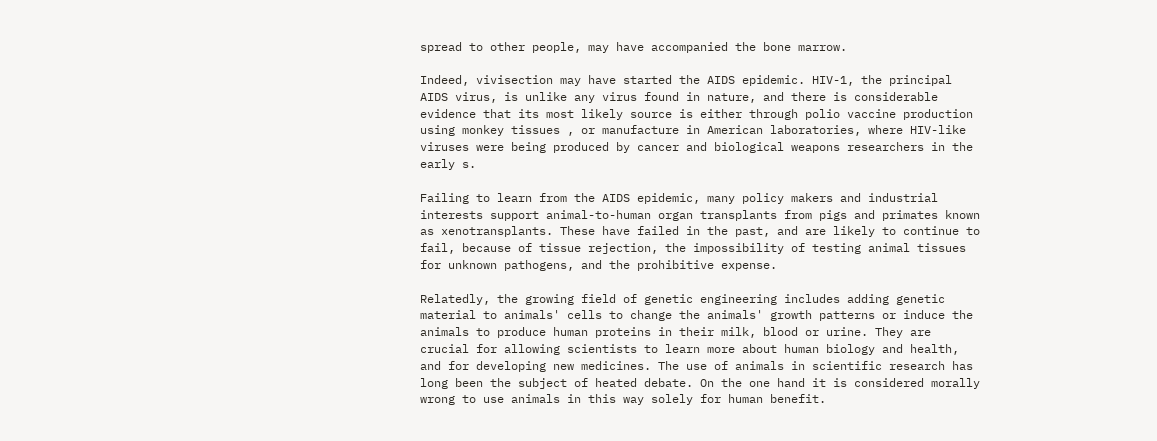spread to other people, may have accompanied the bone marrow.

Indeed, vivisection may have started the AIDS epidemic. HIV-1, the principal AIDS virus, is unlike any virus found in nature, and there is considerable evidence that its most likely source is either through polio vaccine production using monkey tissues , or manufacture in American laboratories, where HIV-like viruses were being produced by cancer and biological weapons researchers in the early s.

Failing to learn from the AIDS epidemic, many policy makers and industrial interests support animal-to-human organ transplants from pigs and primates known as xenotransplants. These have failed in the past, and are likely to continue to fail, because of tissue rejection, the impossibility of testing animal tissues for unknown pathogens, and the prohibitive expense.

Relatedly, the growing field of genetic engineering includes adding genetic material to animals' cells to change the animals' growth patterns or induce the animals to produce human proteins in their milk, blood or urine. They are crucial for allowing scientists to learn more about human biology and health, and for developing new medicines. The use of animals in scientific research has long been the subject of heated debate. On the one hand it is considered morally wrong to use animals in this way solely for human benefit.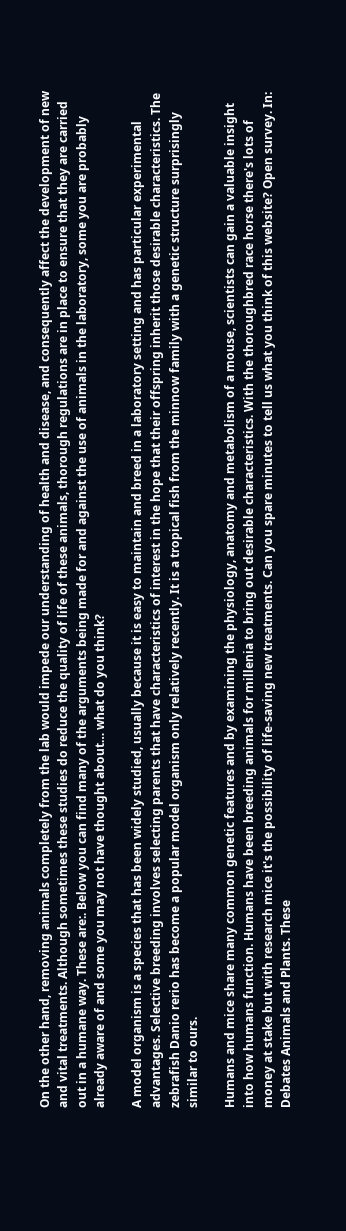On the other hand, removing animals completely from the lab would impede our understanding of health and disease, and consequently affect the development of new and vital treatments. Although sometimes these studies do reduce the quality of life of these animals, thorough regulations are in place to ensure that they are carried out in a humane way. These are:. Below you can find many of the arguments being made for and against the use of animals in the laboratory, some you are probably already aware of and some you may not have thought about… what do you think?

A model organism is a species that has been widely studied, usually because it is easy to maintain and breed in a laboratory setting and has particular experimental advantages. Selective breeding involves selecting parents that have characteristics of interest in the hope that their offspring inherit those desirable characteristics. The zebrafish Danio rerio has become a popular model organism only relatively recently. It is a tropical fish from the minnow family with a genetic structure surprisingly similar to ours.

Humans and mice share many common genetic features and by examining the physiology, anatomy and metabolism of a mouse, scientists can gain a valuable insight into how humans function. Humans have been breeding animals for millenia to bring out desirable characteristics. With the thoroughbred race horse there's lots of money at stake but with research mice it's the possibility of life-saving new treatments. Can you spare minutes to tell us what you think of this website? Open survey. In: Debates Animals and Plants. These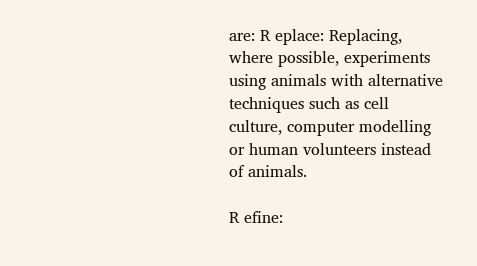are: R eplace: Replacing, where possible, experiments using animals with alternative techniques such as cell culture, computer modelling or human volunteers instead of animals.

R efine: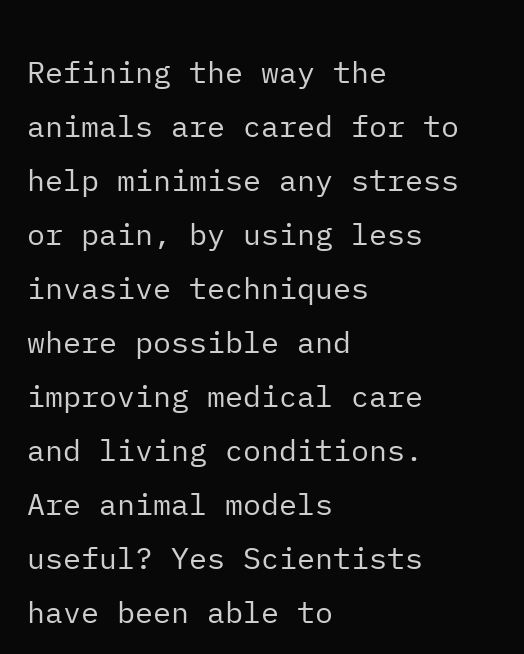Refining the way the animals are cared for to help minimise any stress or pain, by using less invasive techniques where possible and improving medical care and living conditions. Are animal models useful? Yes Scientists have been able to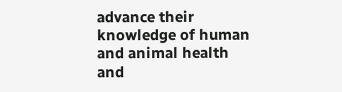advance their knowledge of human and animal health and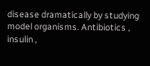disease dramatically by studying model organisms. Antibiotics , insulin ,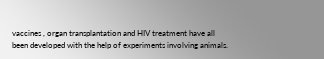vaccines , organ transplantation and HIV treatment have all been developed with the help of experiments involving animals.